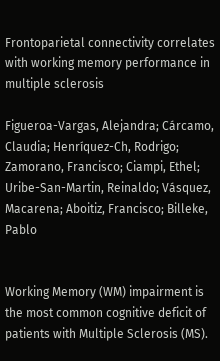Frontoparietal connectivity correlates with working memory performance in multiple sclerosis

Figueroa-Vargas, Alejandra; Cárcamo, Claudia; Henríquez-Ch, Rodrigo; Zamorano, Francisco; Ciampi, Ethel; Uribe-San-Martin, Reinaldo; Vásquez, Macarena; Aboitiz, Francisco; Billeke, Pablo


Working Memory (WM) impairment is the most common cognitive deficit of patients with Multiple Sclerosis (MS).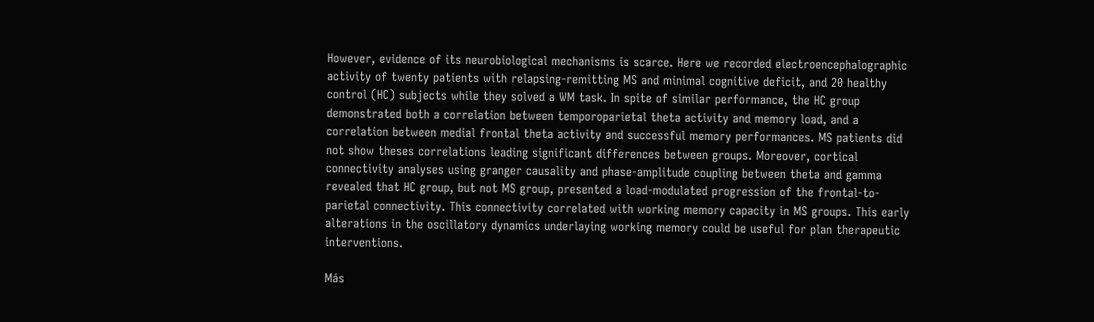However, evidence of its neurobiological mechanisms is scarce. Here we recorded electroencephalographic activity of twenty patients with relapsing-remitting MS and minimal cognitive deficit, and 20 healthy control (HC) subjects while they solved a WM task. In spite of similar performance, the HC group demonstrated both a correlation between temporoparietal theta activity and memory load, and a correlation between medial frontal theta activity and successful memory performances. MS patients did not show theses correlations leading significant differences between groups. Moreover, cortical connectivity analyses using granger causality and phase-amplitude coupling between theta and gamma revealed that HC group, but not MS group, presented a load-modulated progression of the frontal-to-parietal connectivity. This connectivity correlated with working memory capacity in MS groups. This early alterations in the oscillatory dynamics underlaying working memory could be useful for plan therapeutic interventions.

Más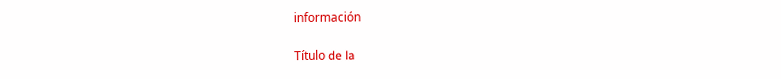información

Título de la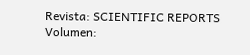Revista: SCIENTIFIC REPORTS
Volumen: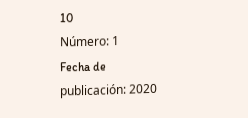10
Número: 1
Fecha de publicación: 2020